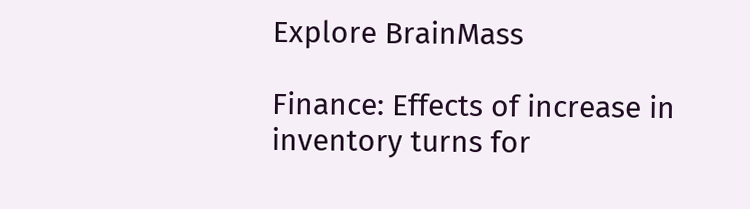Explore BrainMass

Finance: Effects of increase in inventory turns for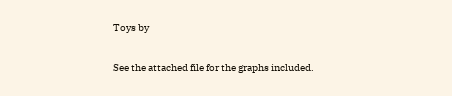Toys by

See the attached file for the graphs included.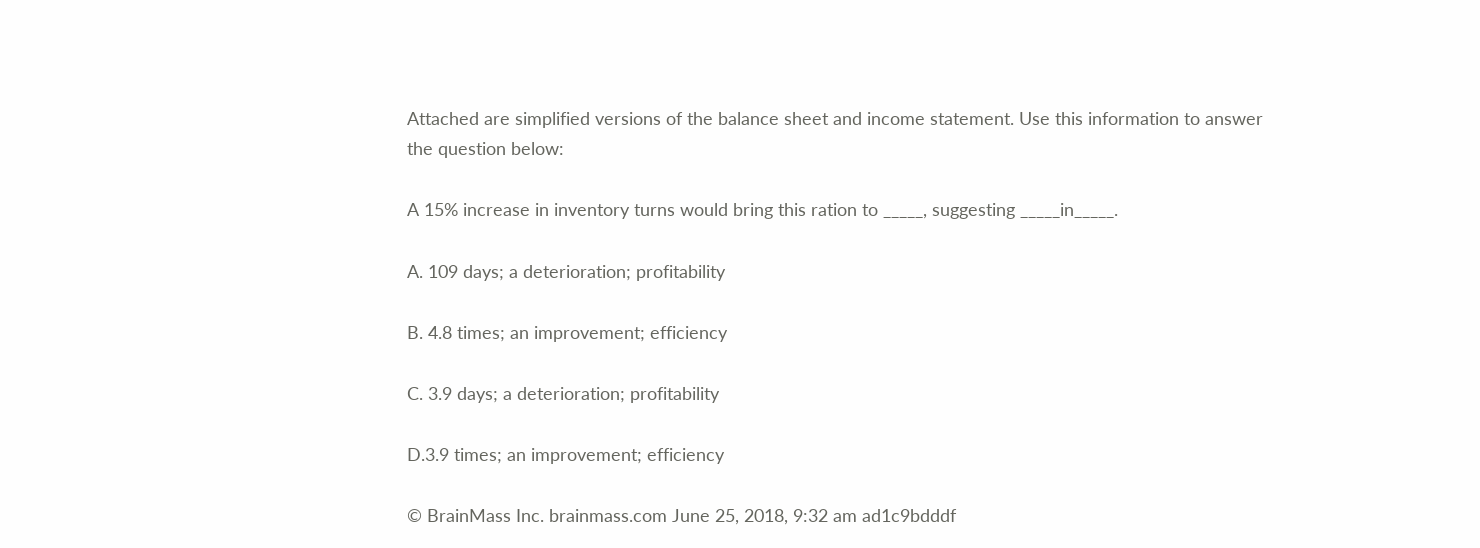Attached are simplified versions of the balance sheet and income statement. Use this information to answer the question below:

A 15% increase in inventory turns would bring this ration to _____, suggesting _____in_____.

A. 109 days; a deterioration; profitability

B. 4.8 times; an improvement; efficiency

C. 3.9 days; a deterioration; profitability

D.3.9 times; an improvement; efficiency

© BrainMass Inc. brainmass.com June 25, 2018, 9:32 am ad1c9bdddf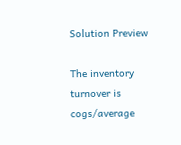Solution Preview

The inventory turnover is cogs/average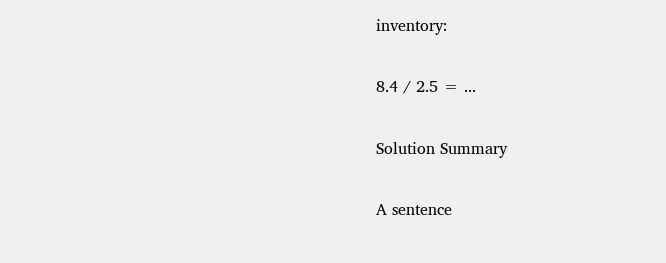inventory:

8.4 / 2.5 = ...

Solution Summary

A sentence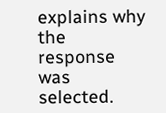explains why the response was selected.